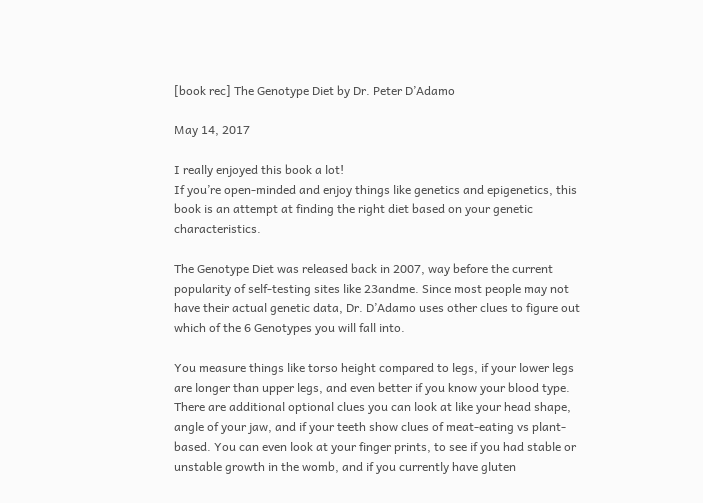[book rec] The Genotype Diet by Dr. Peter D’Adamo

May 14, 2017

I really enjoyed this book a lot!
If you’re open-minded and enjoy things like genetics and epigenetics, this book is an attempt at finding the right diet based on your genetic characteristics.

The Genotype Diet was released back in 2007, way before the current popularity of self-testing sites like 23andme. Since most people may not have their actual genetic data, Dr. D’Adamo uses other clues to figure out which of the 6 Genotypes you will fall into.

You measure things like torso height compared to legs, if your lower legs are longer than upper legs, and even better if you know your blood type. There are additional optional clues you can look at like your head shape, angle of your jaw, and if your teeth show clues of meat-eating vs plant-based. You can even look at your finger prints, to see if you had stable or unstable growth in the womb, and if you currently have gluten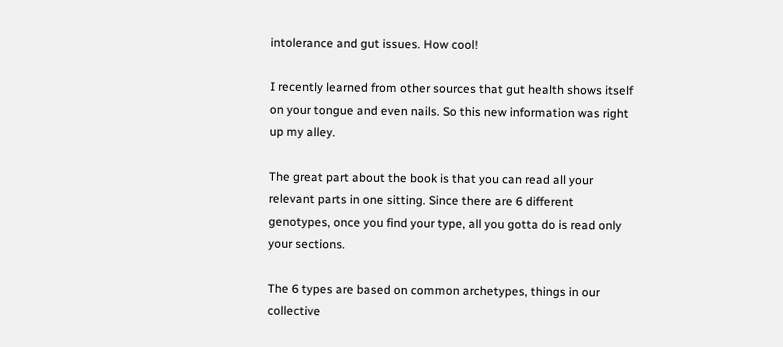intolerance and gut issues. How cool!

I recently learned from other sources that gut health shows itself on your tongue and even nails. So this new information was right up my alley.

The great part about the book is that you can read all your relevant parts in one sitting. Since there are 6 different genotypes, once you find your type, all you gotta do is read only your sections.

The 6 types are based on common archetypes, things in our collective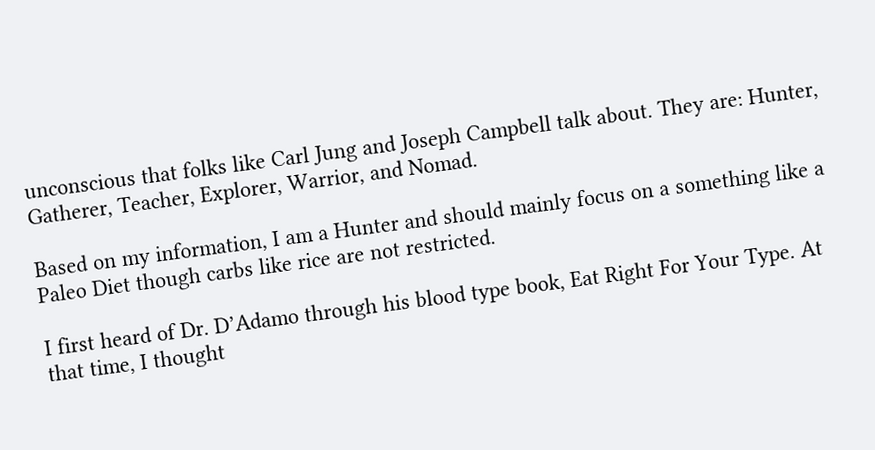unconscious that folks like Carl Jung and Joseph Campbell talk about. They are: Hunter, Gatherer, Teacher, Explorer, Warrior, and Nomad.

Based on my information, I am a Hunter and should mainly focus on a something like a Paleo Diet though carbs like rice are not restricted.

I first heard of Dr. D’Adamo through his blood type book, Eat Right For Your Type. At that time, I thought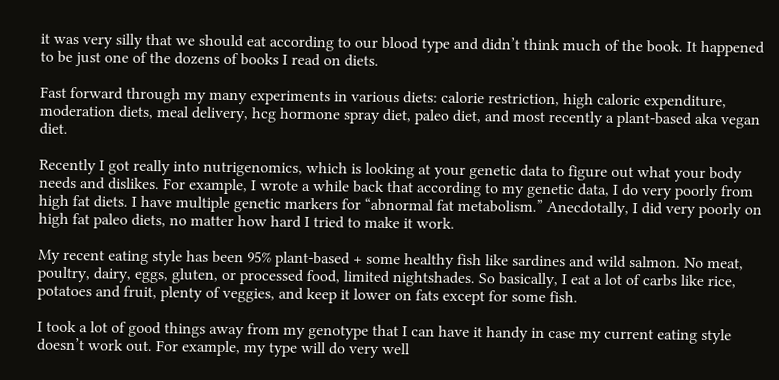it was very silly that we should eat according to our blood type and didn’t think much of the book. It happened to be just one of the dozens of books I read on diets.

Fast forward through my many experiments in various diets: calorie restriction, high caloric expenditure, moderation diets, meal delivery, hcg hormone spray diet, paleo diet, and most recently a plant-based aka vegan diet.

Recently I got really into nutrigenomics, which is looking at your genetic data to figure out what your body needs and dislikes. For example, I wrote a while back that according to my genetic data, I do very poorly from high fat diets. I have multiple genetic markers for “abnormal fat metabolism.” Anecdotally, I did very poorly on high fat paleo diets, no matter how hard I tried to make it work.

My recent eating style has been 95% plant-based + some healthy fish like sardines and wild salmon. No meat, poultry, dairy, eggs, gluten, or processed food, limited nightshades. So basically, I eat a lot of carbs like rice, potatoes and fruit, plenty of veggies, and keep it lower on fats except for some fish.

I took a lot of good things away from my genotype that I can have it handy in case my current eating style doesn’t work out. For example, my type will do very well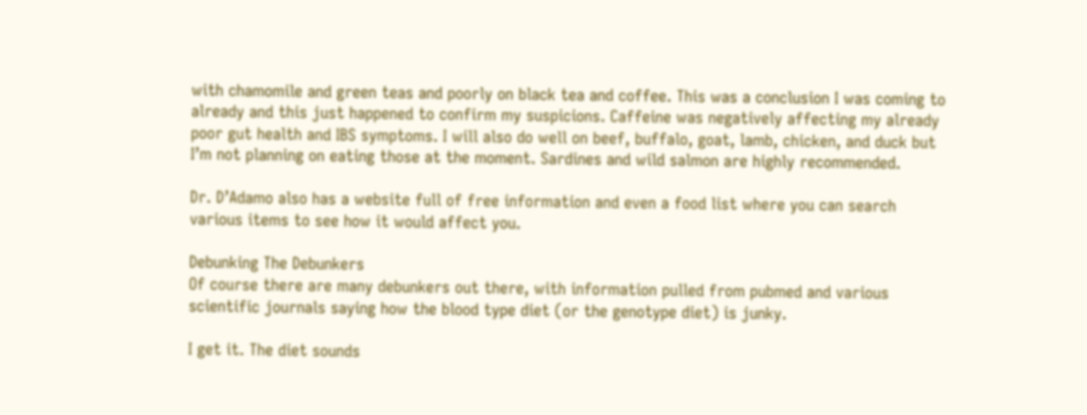with chamomile and green teas and poorly on black tea and coffee. This was a conclusion I was coming to already and this just happened to confirm my suspicions. Caffeine was negatively affecting my already poor gut health and IBS symptoms. I will also do well on beef, buffalo, goat, lamb, chicken, and duck but I’m not planning on eating those at the moment. Sardines and wild salmon are highly recommended.

Dr. D’Adamo also has a website full of free information and even a food list where you can search various items to see how it would affect you.

Debunking The Debunkers
Of course there are many debunkers out there, with information pulled from pubmed and various scientific journals saying how the blood type diet (or the genotype diet) is junky.

I get it. The diet sounds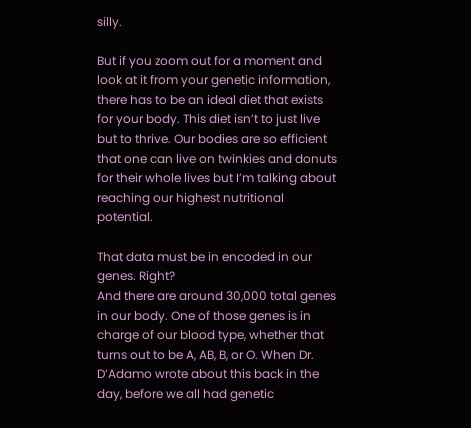silly.

But if you zoom out for a moment and look at it from your genetic information, there has to be an ideal diet that exists for your body. This diet isn’t to just live but to thrive. Our bodies are so efficient that one can live on twinkies and donuts for their whole lives but I’m talking about reaching our highest nutritional potential.

That data must be in encoded in our genes. Right?
And there are around 30,000 total genes in our body. One of those genes is in charge of our blood type, whether that turns out to be A, AB, B, or O. When Dr. D’Adamo wrote about this back in the day, before we all had genetic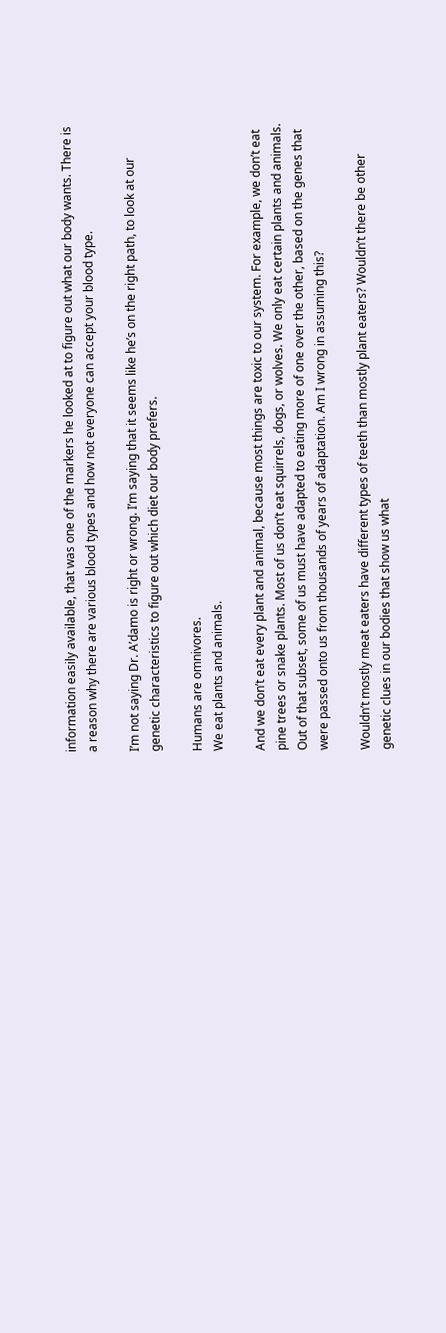information easily available, that was one of the markers he looked at to figure out what our body wants. There is a reason why there are various blood types and how not everyone can accept your blood type.

I’m not saying Dr. A’damo is right or wrong. I’m saying that it seems like he’s on the right path, to look at our genetic characteristics to figure out which diet our body prefers.

Humans are omnivores.
We eat plants and animals.

And we don’t eat every plant and animal, because most things are toxic to our system. For example, we don’t eat pine trees or snake plants. Most of us don’t eat squirrels, dogs, or wolves. We only eat certain plants and animals. Out of that subset, some of us must have adapted to eating more of one over the other, based on the genes that were passed onto us from thousands of years of adaptation. Am I wrong in assuming this?

Wouldn’t mostly meat eaters have different types of teeth than mostly plant eaters? Wouldn’t there be other genetic clues in our bodies that show us what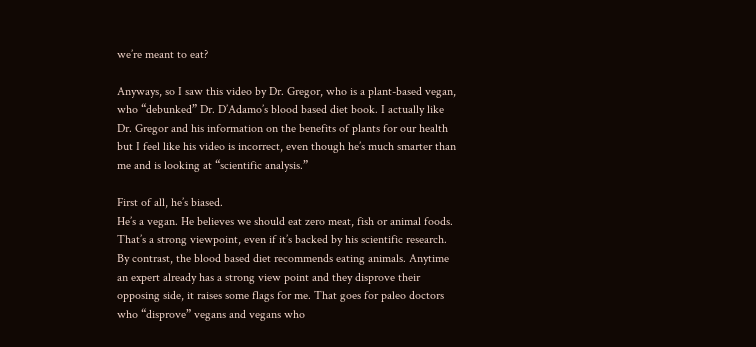we’re meant to eat?

Anyways, so I saw this video by Dr. Gregor, who is a plant-based vegan, who “debunked” Dr. D’Adamo’s blood based diet book. I actually like Dr. Gregor and his information on the benefits of plants for our health but I feel like his video is incorrect, even though he’s much smarter than me and is looking at “scientific analysis.”

First of all, he’s biased.
He’s a vegan. He believes we should eat zero meat, fish or animal foods. That’s a strong viewpoint, even if it’s backed by his scientific research. By contrast, the blood based diet recommends eating animals. Anytime an expert already has a strong view point and they disprove their opposing side, it raises some flags for me. That goes for paleo doctors who “disprove” vegans and vegans who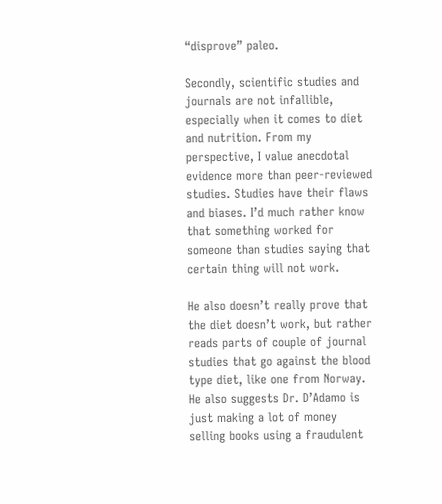“disprove” paleo.

Secondly, scientific studies and journals are not infallible, especially when it comes to diet and nutrition. From my perspective, I value anecdotal evidence more than peer-reviewed studies. Studies have their flaws and biases. I’d much rather know that something worked for someone than studies saying that certain thing will not work.

He also doesn’t really prove that the diet doesn’t work, but rather reads parts of couple of journal studies that go against the blood type diet, like one from Norway. He also suggests Dr. D’Adamo is just making a lot of money selling books using a fraudulent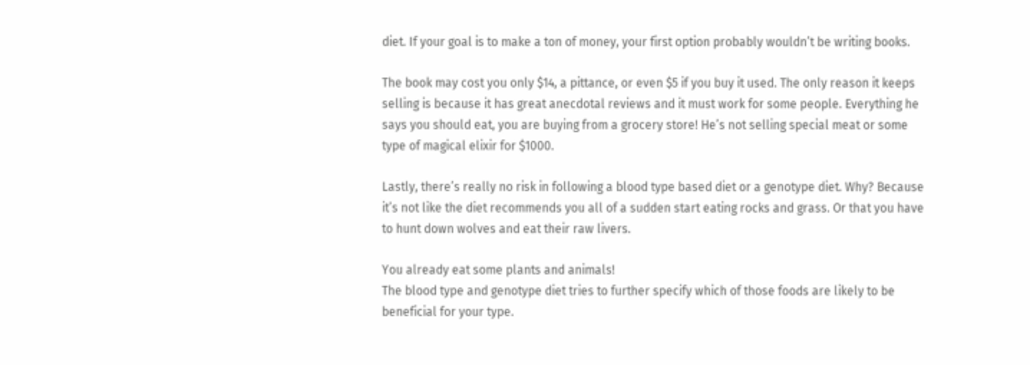diet. If your goal is to make a ton of money, your first option probably wouldn’t be writing books.

The book may cost you only $14, a pittance, or even $5 if you buy it used. The only reason it keeps selling is because it has great anecdotal reviews and it must work for some people. Everything he says you should eat, you are buying from a grocery store! He’s not selling special meat or some type of magical elixir for $1000.

Lastly, there’s really no risk in following a blood type based diet or a genotype diet. Why? Because it’s not like the diet recommends you all of a sudden start eating rocks and grass. Or that you have to hunt down wolves and eat their raw livers.

You already eat some plants and animals!
The blood type and genotype diet tries to further specify which of those foods are likely to be beneficial for your type.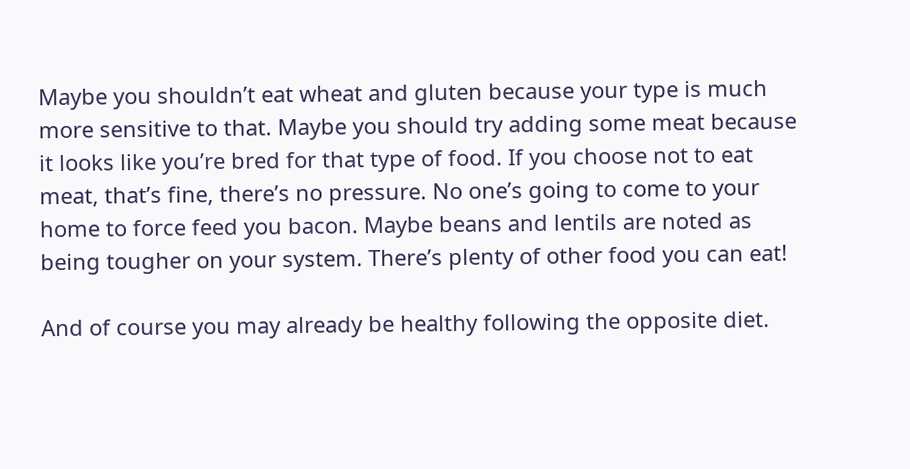Maybe you shouldn’t eat wheat and gluten because your type is much more sensitive to that. Maybe you should try adding some meat because it looks like you’re bred for that type of food. If you choose not to eat meat, that’s fine, there’s no pressure. No one’s going to come to your home to force feed you bacon. Maybe beans and lentils are noted as being tougher on your system. There’s plenty of other food you can eat!

And of course you may already be healthy following the opposite diet.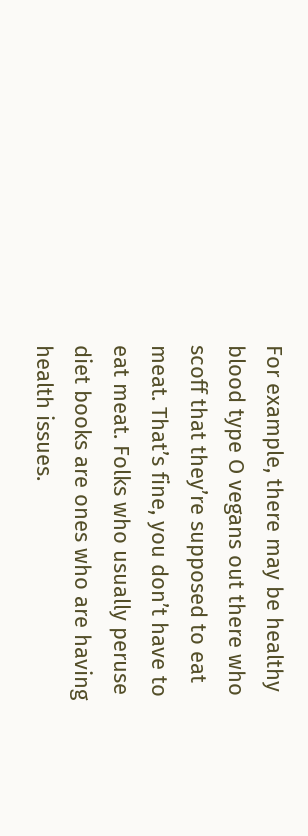For example, there may be healthy blood type O vegans out there who scoff that they’re supposed to eat meat. That’s fine, you don’t have to eat meat. Folks who usually peruse diet books are ones who are having health issues.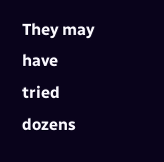They may have tried dozens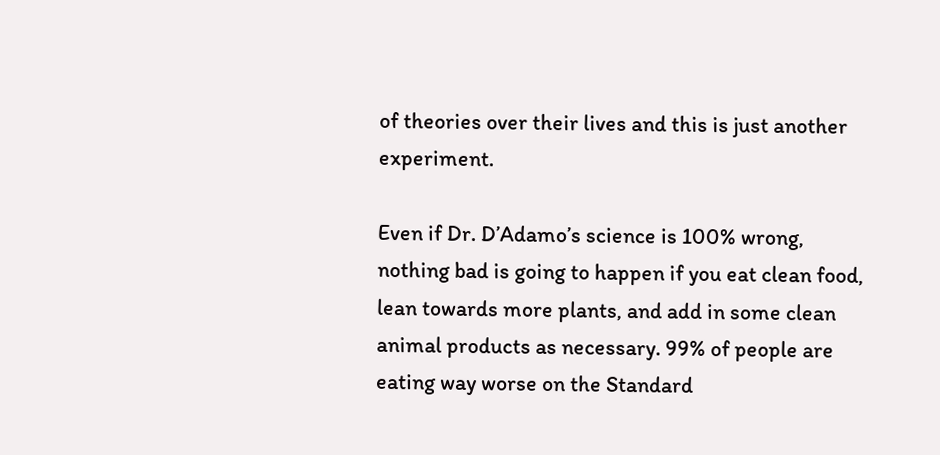of theories over their lives and this is just another experiment.

Even if Dr. D’Adamo’s science is 100% wrong, nothing bad is going to happen if you eat clean food, lean towards more plants, and add in some clean animal products as necessary. 99% of people are eating way worse on the Standard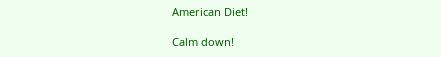American Diet!

Calm down!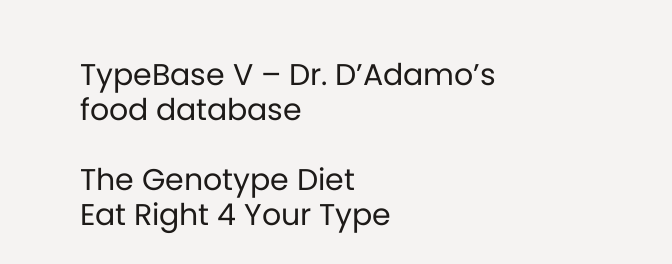TypeBase V – Dr. D’Adamo’s food database

The Genotype Diet
Eat Right 4 Your Type